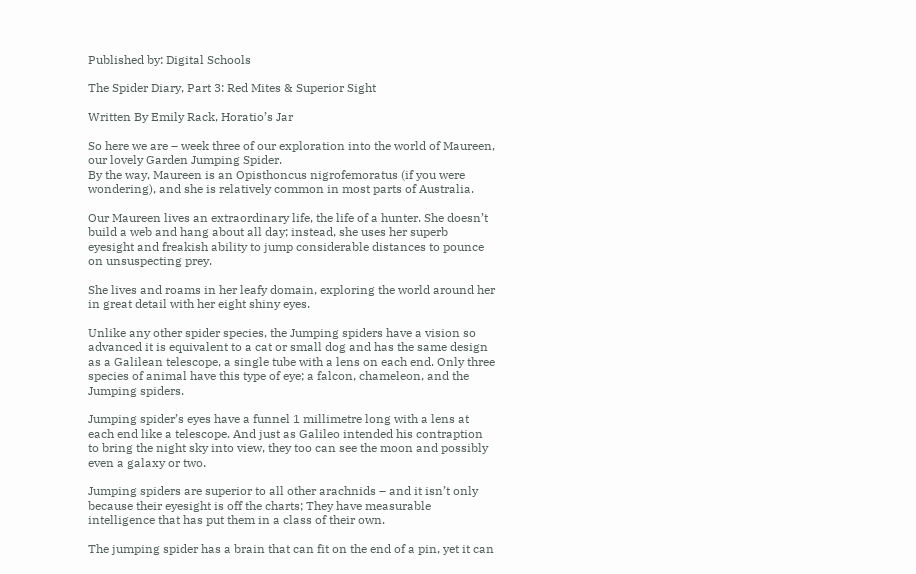Published by: Digital Schools

The Spider Diary, Part 3: Red Mites & Superior Sight

Written By Emily Rack, Horatio’s Jar

So here we are – week three of our exploration into the world of Maureen, our lovely Garden Jumping Spider.
By the way, Maureen is an Opisthoncus nigrofemoratus (if you were wondering), and she is relatively common in most parts of Australia.

Our Maureen lives an extraordinary life, the life of a hunter. She doesn’t build a web and hang about all day; instead, she uses her superb eyesight and freakish ability to jump considerable distances to pounce on unsuspecting prey.

She lives and roams in her leafy domain, exploring the world around her in great detail with her eight shiny eyes.

Unlike any other spider species, the Jumping spiders have a vision so advanced it is equivalent to a cat or small dog and has the same design as a Galilean telescope, a single tube with a lens on each end. Only three species of animal have this type of eye; a falcon, chameleon, and the Jumping spiders.

Jumping spider’s eyes have a funnel 1 millimetre long with a lens at each end like a telescope. And just as Galileo intended his contraption to bring the night sky into view, they too can see the moon and possibly even a galaxy or two.

Jumping spiders are superior to all other arachnids – and it isn’t only because their eyesight is off the charts; They have measurable intelligence that has put them in a class of their own.

The jumping spider has a brain that can fit on the end of a pin, yet it can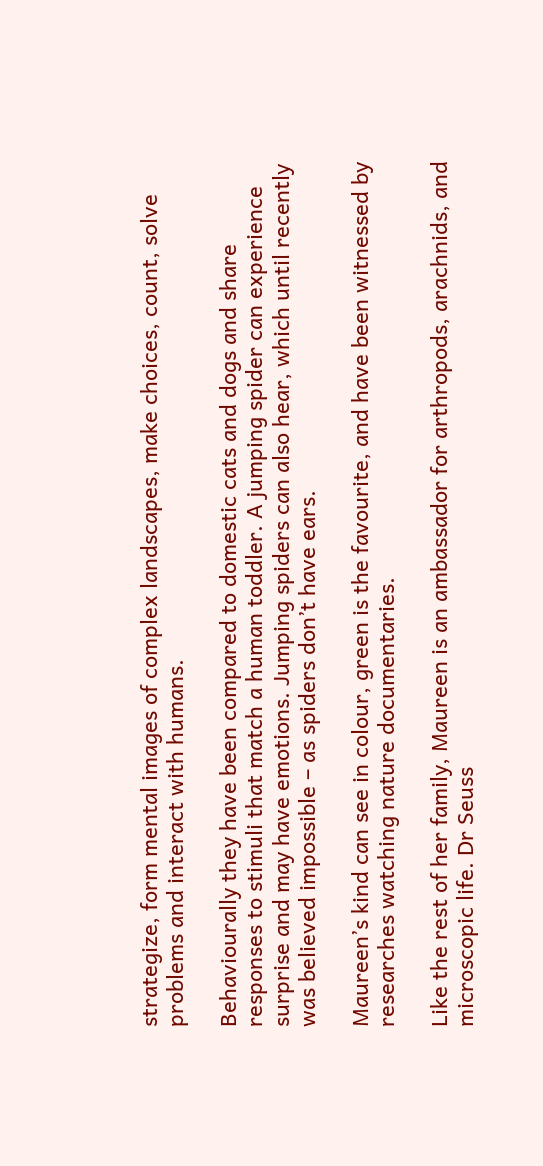strategize, form mental images of complex landscapes, make choices, count, solve problems and interact with humans.

Behaviourally they have been compared to domestic cats and dogs and share responses to stimuli that match a human toddler. A jumping spider can experience surprise and may have emotions. Jumping spiders can also hear, which until recently was believed impossible – as spiders don’t have ears.

Maureen’s kind can see in colour, green is the favourite, and have been witnessed by researches watching nature documentaries.

Like the rest of her family, Maureen is an ambassador for arthropods, arachnids, and microscopic life. Dr Seuss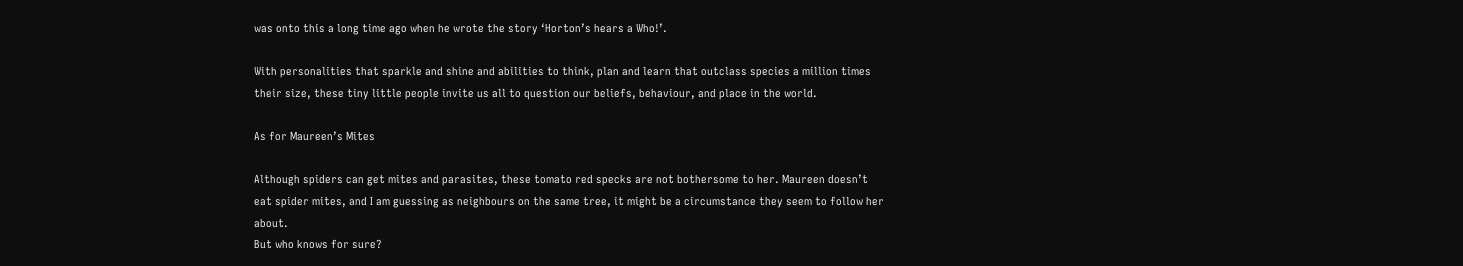was onto this a long time ago when he wrote the story ‘Horton’s hears a Who!’.

With personalities that sparkle and shine and abilities to think, plan and learn that outclass species a million times their size, these tiny little people invite us all to question our beliefs, behaviour, and place in the world.

As for Maureen’s Mites

Although spiders can get mites and parasites, these tomato red specks are not bothersome to her. Maureen doesn’t eat spider mites, and I am guessing as neighbours on the same tree, it might be a circumstance they seem to follow her about.
But who knows for sure?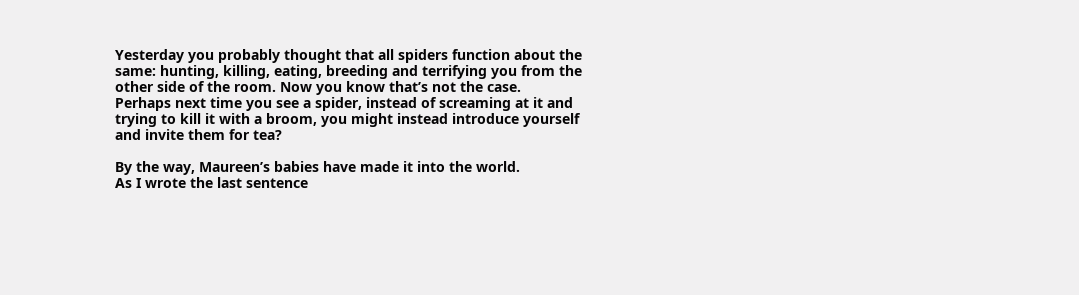Yesterday you probably thought that all spiders function about the same: hunting, killing, eating, breeding and terrifying you from the other side of the room. Now you know that’s not the case.
Perhaps next time you see a spider, instead of screaming at it and trying to kill it with a broom, you might instead introduce yourself and invite them for tea?

By the way, Maureen’s babies have made it into the world.
As I wrote the last sentence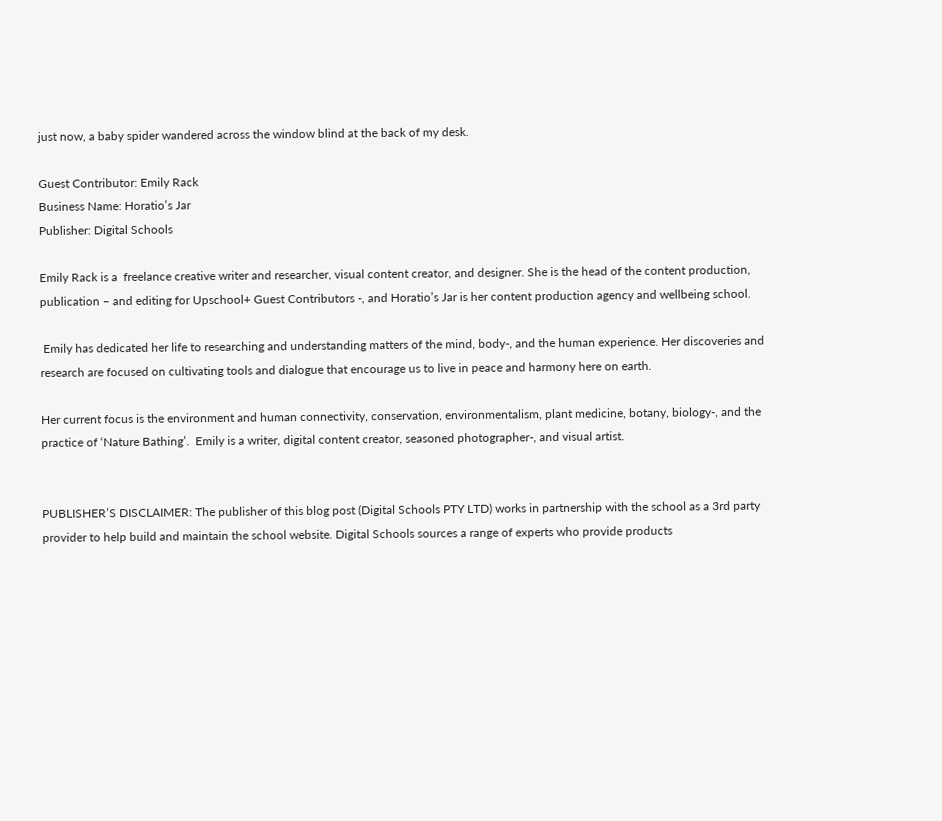just now, a baby spider wandered across the window blind at the back of my desk.

Guest Contributor: Emily Rack
Business Name: Horatio’s Jar
Publisher: Digital Schools

Emily Rack is a  freelance creative writer and researcher, visual content creator, and designer. She is the head of the content production, publication – and editing for Upschool+ Guest Contributors -, and Horatio’s Jar is her content production agency and wellbeing school.

 Emily has dedicated her life to researching and understanding matters of the mind, body-, and the human experience. Her discoveries and research are focused on cultivating tools and dialogue that encourage us to live in peace and harmony here on earth.

Her current focus is the environment and human connectivity, conservation, environmentalism, plant medicine, botany, biology-, and the practice of ‘Nature Bathing’.  Emily is a writer, digital content creator, seasoned photographer-, and visual artist.


PUBLISHER’S DISCLAIMER: The publisher of this blog post (Digital Schools PTY LTD) works in partnership with the school as a 3rd party provider to help build and maintain the school website. Digital Schools sources a range of experts who provide products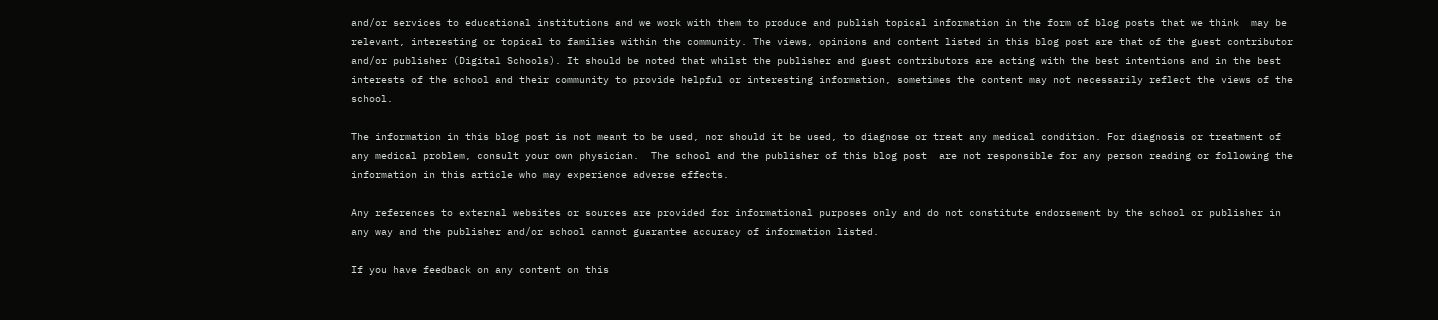and/or services to educational institutions and we work with them to produce and publish topical information in the form of blog posts that we think  may be relevant, interesting or topical to families within the community. The views, opinions and content listed in this blog post are that of the guest contributor and/or publisher (Digital Schools). It should be noted that whilst the publisher and guest contributors are acting with the best intentions and in the best interests of the school and their community to provide helpful or interesting information, sometimes the content may not necessarily reflect the views of the school.

The information in this blog post is not meant to be used, nor should it be used, to diagnose or treat any medical condition. For diagnosis or treatment of any medical problem, consult your own physician.  The school and the publisher of this blog post  are not responsible for any person reading or following the information in this article who may experience adverse effects.

Any references to external websites or sources are provided for informational purposes only and do not constitute endorsement by the school or publisher in any way and the publisher and/or school cannot guarantee accuracy of information listed.

If you have feedback on any content on this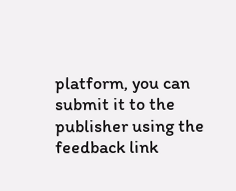platform, you can submit it to the publisher using the feedback link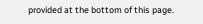provided at the bottom of this page.